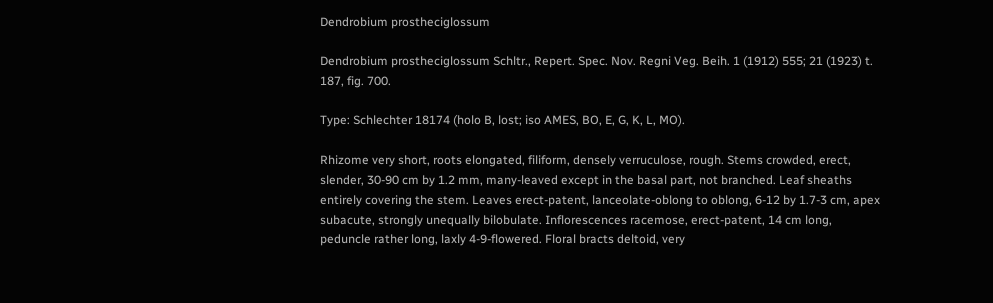Dendrobium prostheciglossum

Dendrobium prostheciglossum Schltr., Repert. Spec. Nov. Regni Veg. Beih. 1 (1912) 555; 21 (1923) t. 187, fig. 700.

Type: Schlechter 18174 (holo B, lost; iso AMES, BO, E, G, K, L, MO).

Rhizome very short, roots elongated, filiform, densely verruculose, rough. Stems crowded, erect, slender, 30-90 cm by 1.2 mm, many-leaved except in the basal part, not branched. Leaf sheaths entirely covering the stem. Leaves erect-patent, lanceolate-oblong to oblong, 6-12 by 1.7-3 cm, apex subacute, strongly unequally bilobulate. Inflorescences racemose, erect-patent, 14 cm long, peduncle rather long, laxly 4-9-flowered. Floral bracts deltoid, very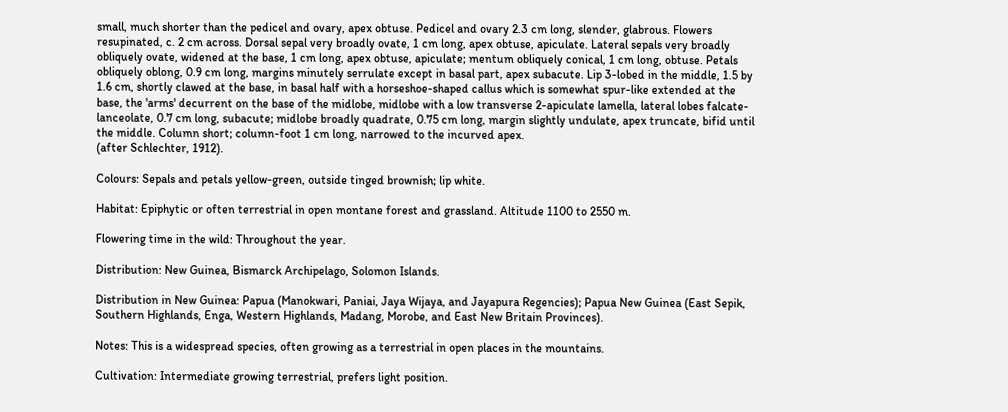small, much shorter than the pedicel and ovary, apex obtuse. Pedicel and ovary 2.3 cm long, slender, glabrous. Flowers resupinated, c. 2 cm across. Dorsal sepal very broadly ovate, 1 cm long, apex obtuse, apiculate. Lateral sepals very broadly obliquely ovate, widened at the base, 1 cm long, apex obtuse, apiculate; mentum obliquely conical, 1 cm long, obtuse. Petals obliquely oblong, 0.9 cm long, margins minutely serrulate except in basal part, apex subacute. Lip 3-lobed in the middle, 1.5 by 1.6 cm, shortly clawed at the base, in basal half with a horseshoe-shaped callus which is somewhat spur-like extended at the base, the 'arms' decurrent on the base of the midlobe, midlobe with a low transverse 2-apiculate lamella, lateral lobes falcate-lanceolate, 0.7 cm long, subacute; midlobe broadly quadrate, 0.75 cm long, margin slightly undulate, apex truncate, bifid until the middle. Column short; column-foot 1 cm long, narrowed to the incurved apex.
(after Schlechter, 1912).

Colours: Sepals and petals yellow-green, outside tinged brownish; lip white.

Habitat: Epiphytic or often terrestrial in open montane forest and grassland. Altitude 1100 to 2550 m.

Flowering time in the wild: Throughout the year.

Distribution: New Guinea, Bismarck Archipelago, Solomon Islands.

Distribution in New Guinea: Papua (Manokwari, Paniai, Jaya Wijaya, and Jayapura Regencies); Papua New Guinea (East Sepik, Southern Highlands, Enga, Western Highlands, Madang, Morobe, and East New Britain Provinces).

Notes: This is a widespread species, often growing as a terrestrial in open places in the mountains.

Cultivation: Intermediate growing terrestrial, prefers light position.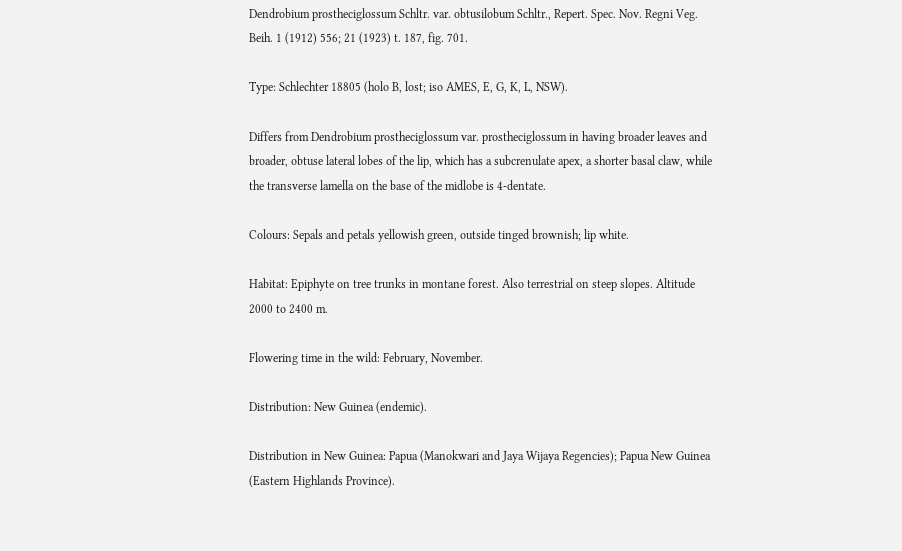Dendrobium prostheciglossum Schltr. var. obtusilobum Schltr., Repert. Spec. Nov. Regni Veg. Beih. 1 (1912) 556; 21 (1923) t. 187, fig. 701.

Type: Schlechter 18805 (holo B, lost; iso AMES, E, G, K, L, NSW).

Differs from Dendrobium prostheciglossum var. prostheciglossum in having broader leaves and broader, obtuse lateral lobes of the lip, which has a subcrenulate apex, a shorter basal claw, while the transverse lamella on the base of the midlobe is 4-dentate.

Colours: Sepals and petals yellowish green, outside tinged brownish; lip white.

Habitat: Epiphyte on tree trunks in montane forest. Also terrestrial on steep slopes. Altitude 2000 to 2400 m.

Flowering time in the wild: February, November.

Distribution: New Guinea (endemic).

Distribution in New Guinea: Papua (Manokwari and Jaya Wijaya Regencies); Papua New Guinea (Eastern Highlands Province).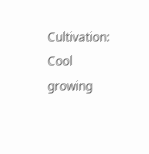Cultivation: Cool growing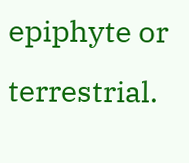epiphyte or terrestrial.